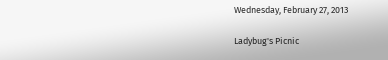Wednesday, February 27, 2013

Ladybug's Picnic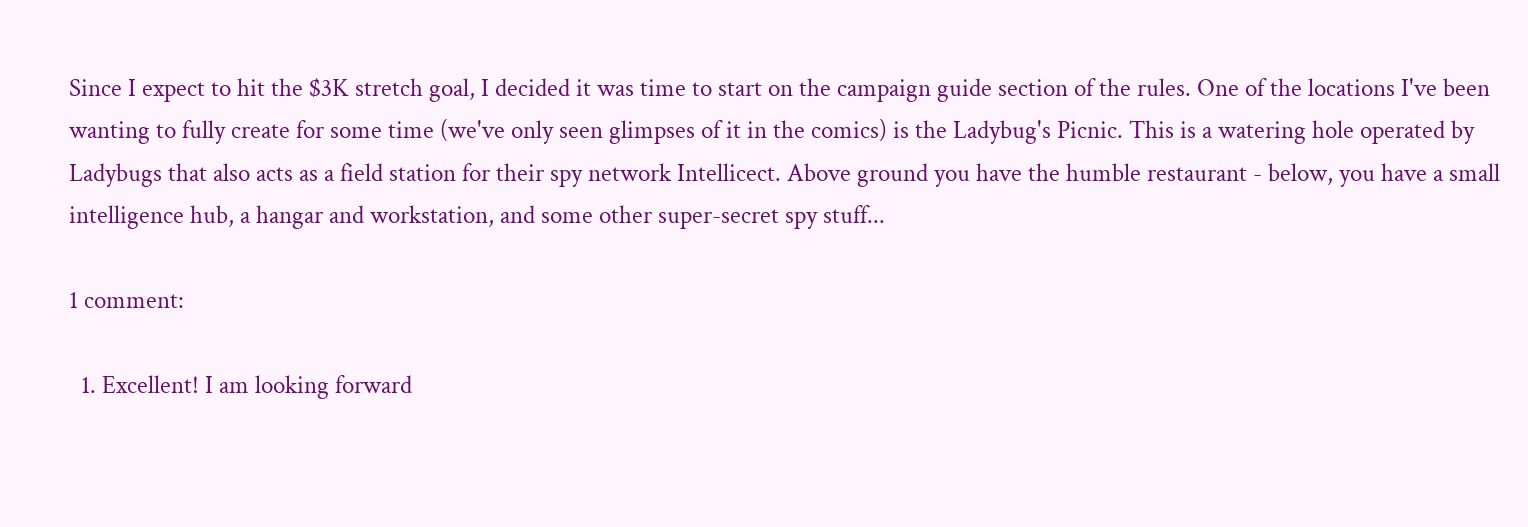Since I expect to hit the $3K stretch goal, I decided it was time to start on the campaign guide section of the rules. One of the locations I've been wanting to fully create for some time (we've only seen glimpses of it in the comics) is the Ladybug's Picnic. This is a watering hole operated by Ladybugs that also acts as a field station for their spy network Intellicect. Above ground you have the humble restaurant - below, you have a small intelligence hub, a hangar and workstation, and some other super-secret spy stuff...

1 comment:

  1. Excellent! I am looking forward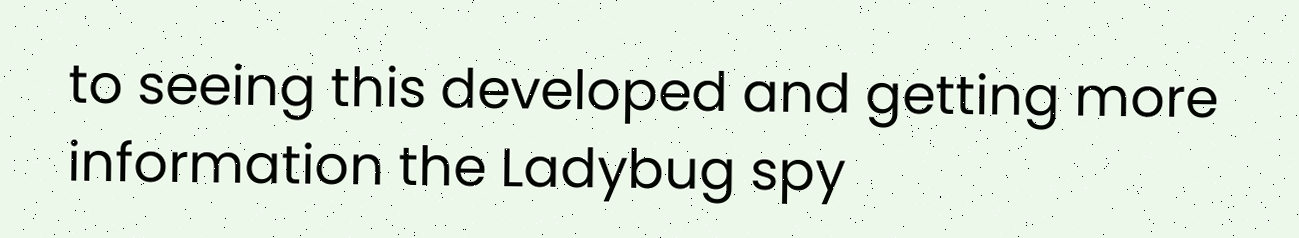to seeing this developed and getting more information the Ladybug spy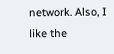network. Also, I like the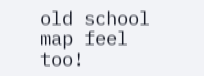old school map feel too!